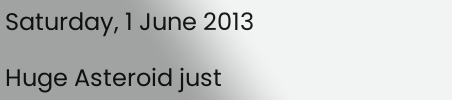Saturday, 1 June 2013

Huge Asteroid just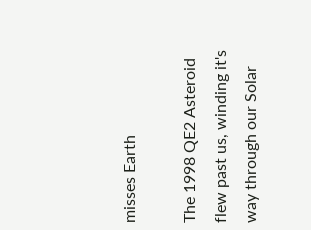misses Earth

The 1998 QE2 Asteroid flew past us, winding it's way through our Solar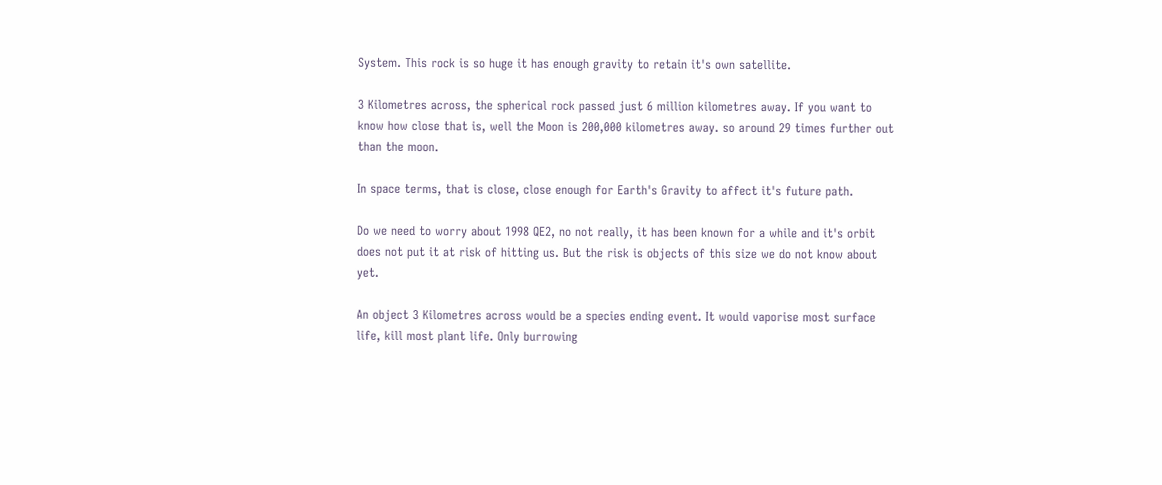System. This rock is so huge it has enough gravity to retain it's own satellite.

3 Kilometres across, the spherical rock passed just 6 million kilometres away. If you want to know how close that is, well the Moon is 200,000 kilometres away. so around 29 times further out than the moon.

In space terms, that is close, close enough for Earth's Gravity to affect it's future path.

Do we need to worry about 1998 QE2, no not really, it has been known for a while and it's orbit does not put it at risk of hitting us. But the risk is objects of this size we do not know about yet.

An object 3 Kilometres across would be a species ending event. It would vaporise most surface life, kill most plant life. Only burrowing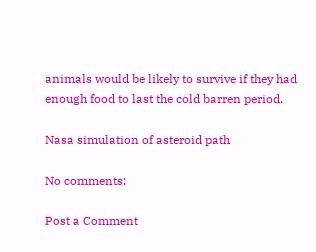animals would be likely to survive if they had enough food to last the cold barren period.

Nasa simulation of asteroid path

No comments:

Post a Comment